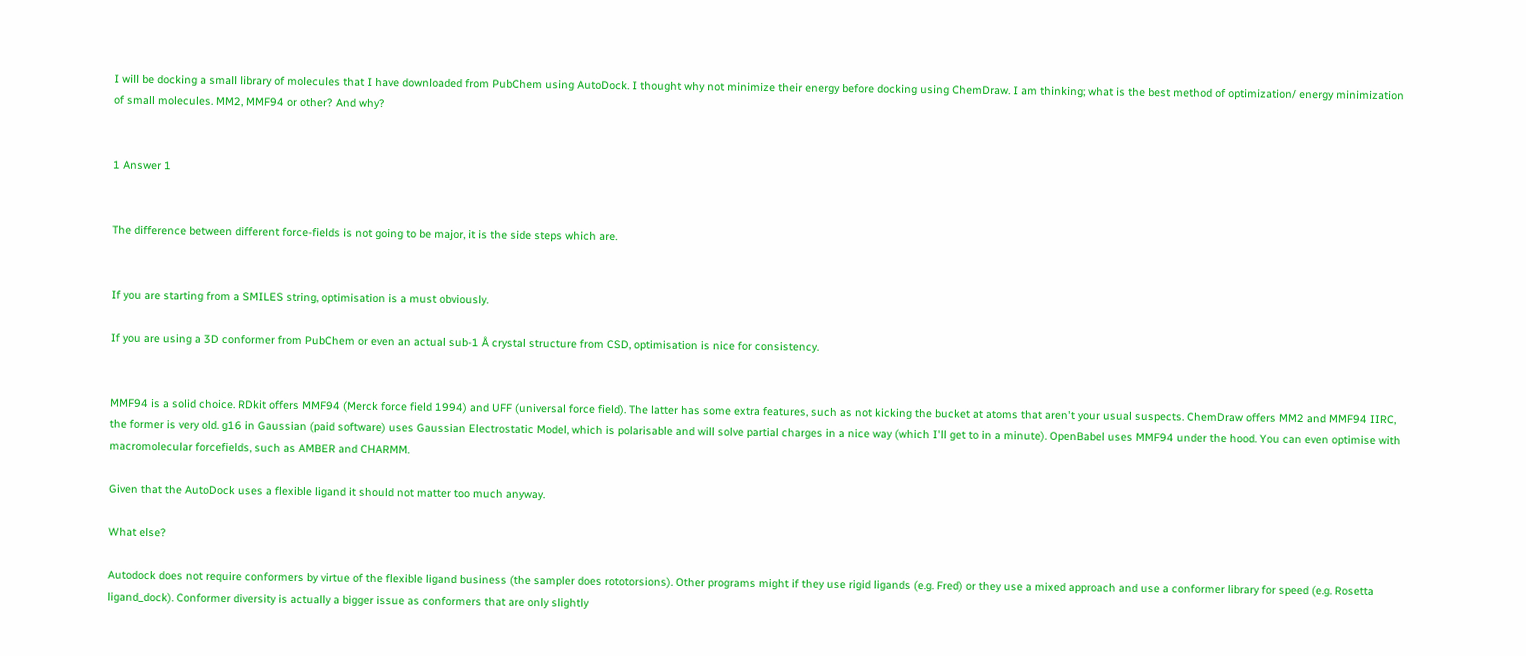I will be docking a small library of molecules that I have downloaded from PubChem using AutoDock. I thought why not minimize their energy before docking using ChemDraw. I am thinking; what is the best method of optimization/ energy minimization of small molecules. MM2, MMF94 or other? And why?


1 Answer 1


The difference between different force-fields is not going to be major, it is the side steps which are.


If you are starting from a SMILES string, optimisation is a must obviously.

If you are using a 3D conformer from PubChem or even an actual sub-1 Å crystal structure from CSD, optimisation is nice for consistency.


MMF94 is a solid choice. RDkit offers MMF94 (Merck force field 1994) and UFF (universal force field). The latter has some extra features, such as not kicking the bucket at atoms that aren't your usual suspects. ChemDraw offers MM2 and MMF94 IIRC, the former is very old. g16 in Gaussian (paid software) uses Gaussian Electrostatic Model, which is polarisable and will solve partial charges in a nice way (which I'll get to in a minute). OpenBabel uses MMF94 under the hood. You can even optimise with macromolecular forcefields, such as AMBER and CHARMM.

Given that the AutoDock uses a flexible ligand it should not matter too much anyway.

What else?

Autodock does not require conformers by virtue of the flexible ligand business (the sampler does rototorsions). Other programs might if they use rigid ligands (e.g. Fred) or they use a mixed approach and use a conformer library for speed (e.g. Rosetta ligand_dock). Conformer diversity is actually a bigger issue as conformers that are only slightly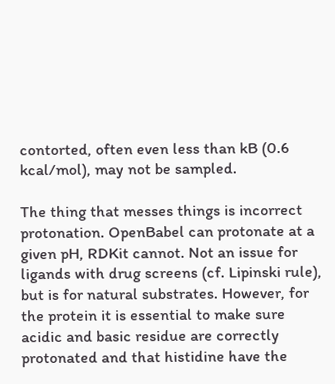contorted, often even less than kB (0.6 kcal/mol), may not be sampled.

The thing that messes things is incorrect protonation. OpenBabel can protonate at a given pH, RDKit cannot. Not an issue for ligands with drug screens (cf. Lipinski rule), but is for natural substrates. However, for the protein it is essential to make sure acidic and basic residue are correctly protonated and that histidine have the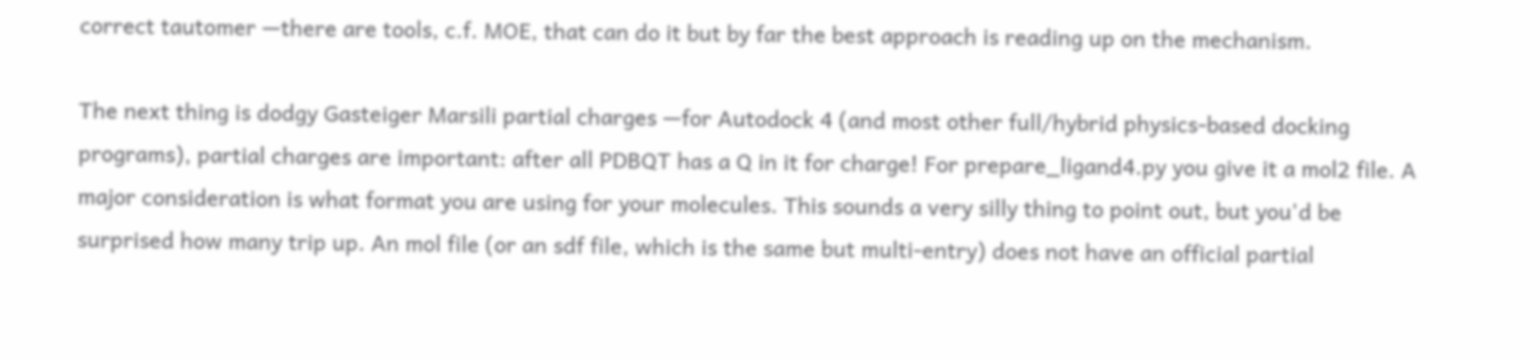correct tautomer —there are tools, c.f. MOE, that can do it but by far the best approach is reading up on the mechanism.

The next thing is dodgy Gasteiger Marsili partial charges —for Autodock 4 (and most other full/hybrid physics-based docking programs), partial charges are important: after all PDBQT has a Q in it for charge! For prepare_ligand4.py you give it a mol2 file. A major consideration is what format you are using for your molecules. This sounds a very silly thing to point out, but you'd be surprised how many trip up. An mol file (or an sdf file, which is the same but multi-entry) does not have an official partial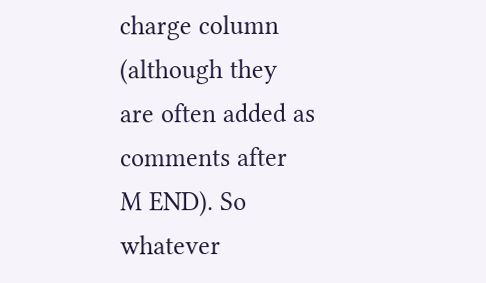charge column (although they are often added as comments after M END). So whatever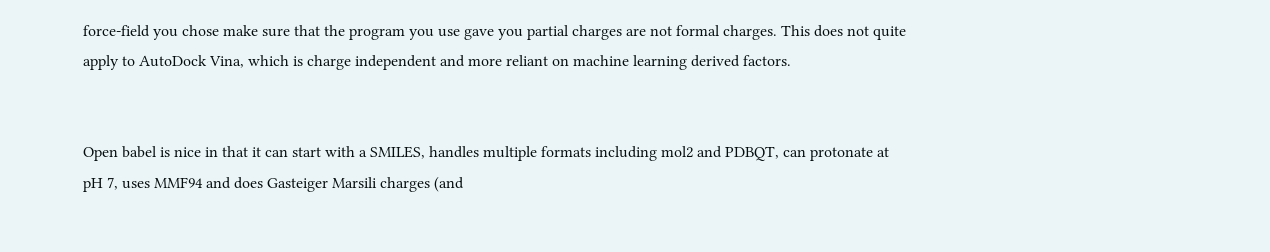force-field you chose make sure that the program you use gave you partial charges are not formal charges. This does not quite apply to AutoDock Vina, which is charge independent and more reliant on machine learning derived factors.


Open babel is nice in that it can start with a SMILES, handles multiple formats including mol2 and PDBQT, can protonate at pH 7, uses MMF94 and does Gasteiger Marsili charges (and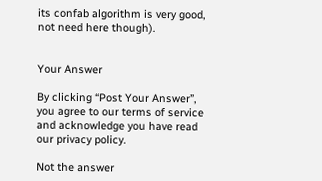its confab algorithm is very good, not need here though).


Your Answer

By clicking “Post Your Answer”, you agree to our terms of service and acknowledge you have read our privacy policy.

Not the answer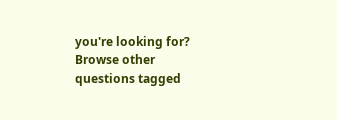you're looking for? Browse other questions tagged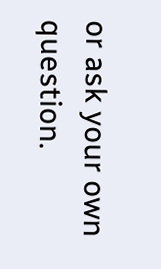or ask your own question.